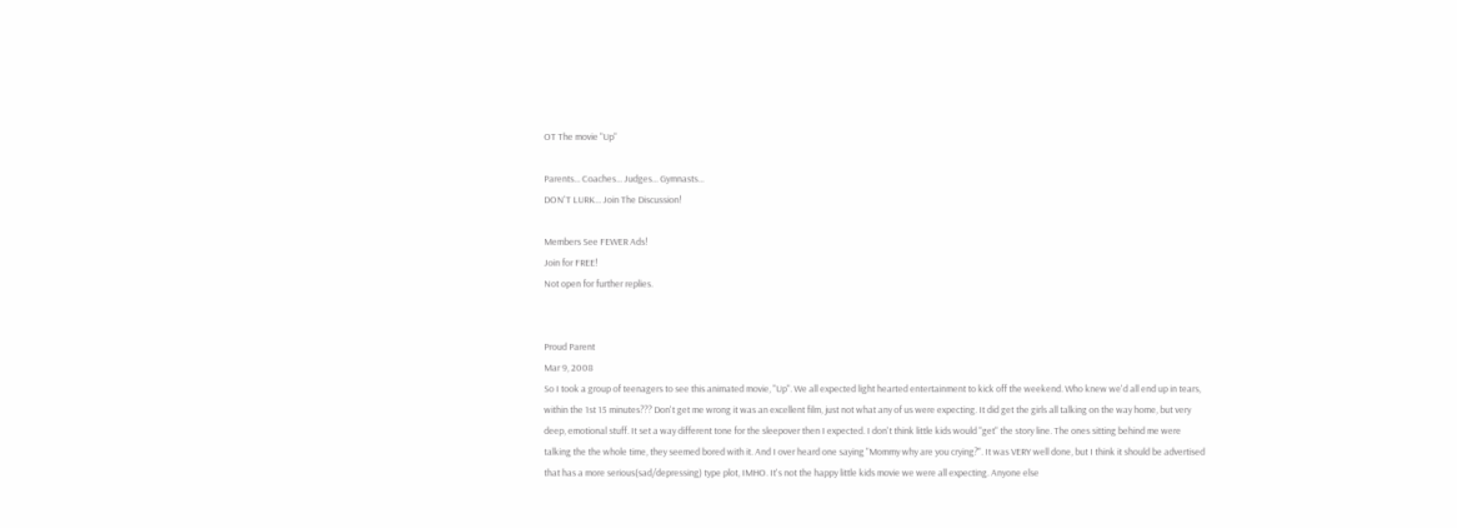OT The movie "Up"

Parents... Coaches... Judges... Gymnasts...
DON'T LURK... Join The Discussion!

Members See FEWER Ads!
Join for FREE!
Not open for further replies.


Proud Parent
Mar 9, 2008
So I took a group of teenagers to see this animated movie, "Up". We all expected light hearted entertainment to kick off the weekend. Who knew we'd all end up in tears, within the 1st 15 minutes??? Don't get me wrong it was an excellent film, just not what any of us were expecting. It did get the girls all talking on the way home, but very deep, emotional stuff. It set a way different tone for the sleepover then I expected. I don't think little kids would "get" the story line. The ones sitting behind me were talking the the whole time, they seemed bored with it. And I over heard one saying "Mommy why are you crying?". It was VERY well done, but I think it should be advertised that has a more serious(sad/depressing) type plot, IMHO. It's not the happy little kids movie we were all expecting. Anyone else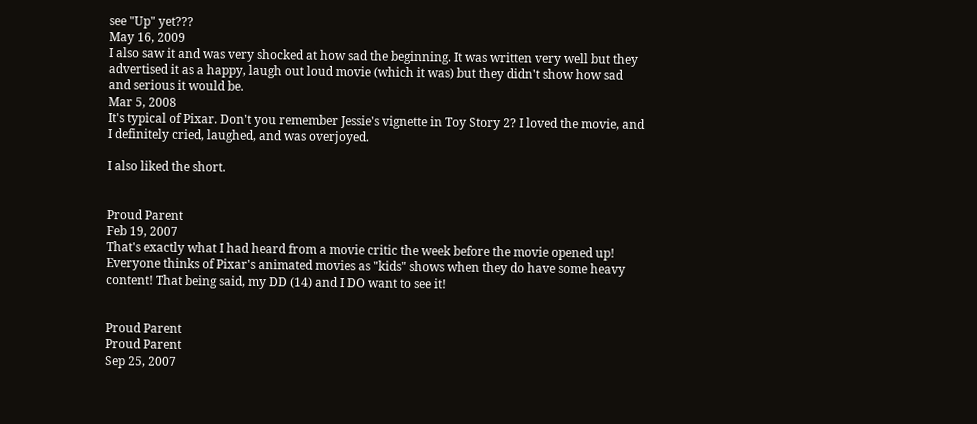see "Up" yet???
May 16, 2009
I also saw it and was very shocked at how sad the beginning. It was written very well but they advertised it as a happy, laugh out loud movie (which it was) but they didn't show how sad and serious it would be.
Mar 5, 2008
It's typical of Pixar. Don't you remember Jessie's vignette in Toy Story 2? I loved the movie, and I definitely cried, laughed, and was overjoyed.

I also liked the short.


Proud Parent
Feb 19, 2007
That's exactly what I had heard from a movie critic the week before the movie opened up! Everyone thinks of Pixar's animated movies as "kids" shows when they do have some heavy content! That being said, my DD (14) and I DO want to see it!


Proud Parent
Proud Parent
Sep 25, 2007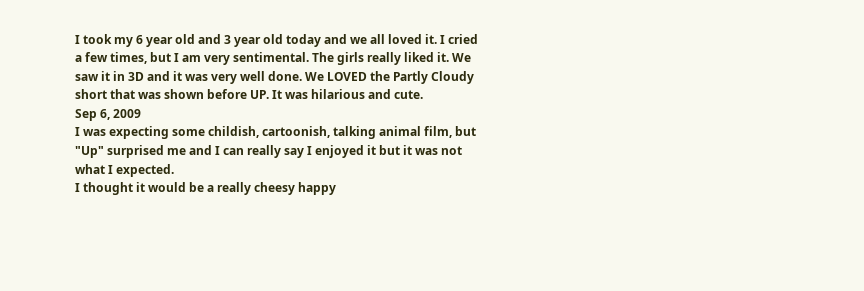I took my 6 year old and 3 year old today and we all loved it. I cried a few times, but I am very sentimental. The girls really liked it. We saw it in 3D and it was very well done. We LOVED the Partly Cloudy short that was shown before UP. It was hilarious and cute.
Sep 6, 2009
I was expecting some childish, cartoonish, talking animal film, but "Up" surprised me and I can really say I enjoyed it but it was not what I expected.
I thought it would be a really cheesy happy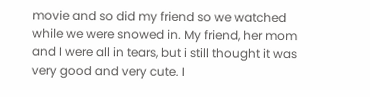movie and so did my friend so we watched while we were snowed in. My friend, her mom and I were all in tears, but i still thought it was very good and very cute. I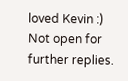loved Kevin :)
Not open for further replies.